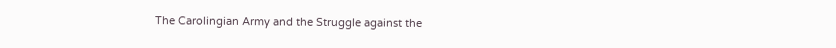The Carolingian Army and the Struggle against the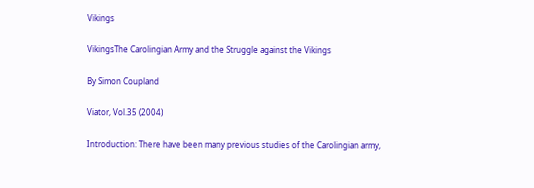Vikings

VikingsThe Carolingian Army and the Struggle against the Vikings

By Simon Coupland

Viator, Vol.35 (2004)

Introduction: There have been many previous studies of the Carolingian army,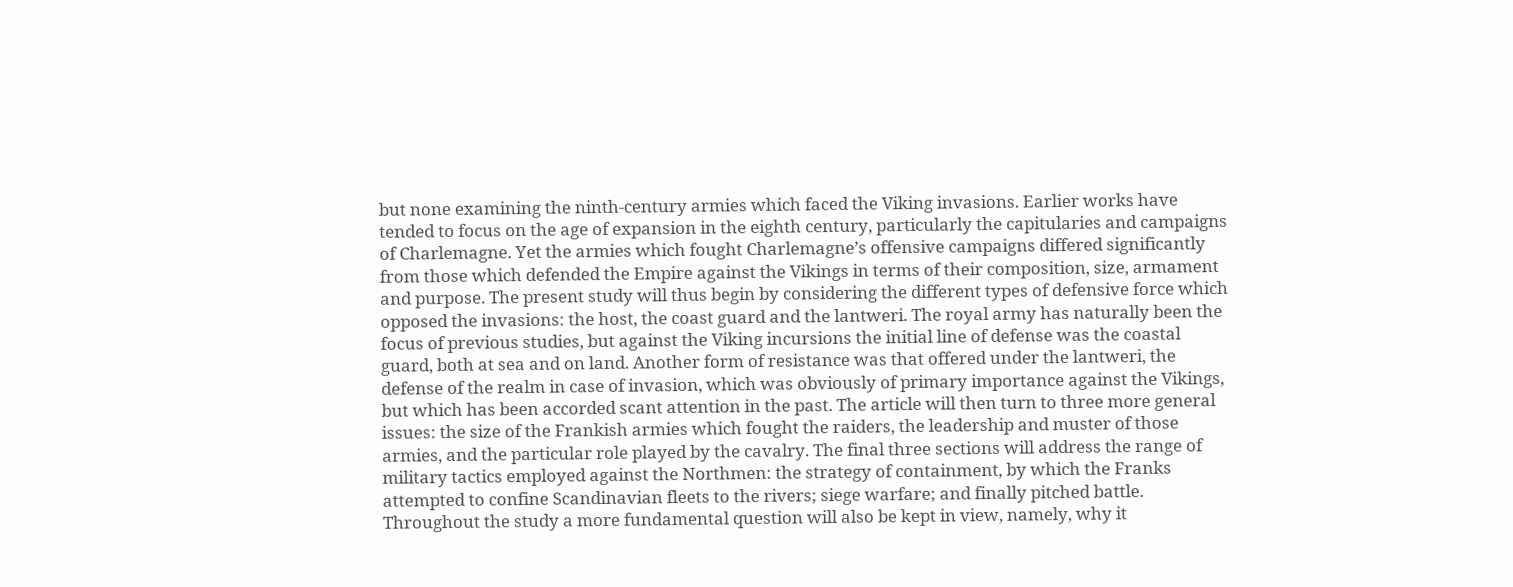but none examining the ninth-century armies which faced the Viking invasions. Earlier works have tended to focus on the age of expansion in the eighth century, particularly the capitularies and campaigns of Charlemagne. Yet the armies which fought Charlemagne’s offensive campaigns differed significantly from those which defended the Empire against the Vikings in terms of their composition, size, armament and purpose. The present study will thus begin by considering the different types of defensive force which opposed the invasions: the host, the coast guard and the lantweri. The royal army has naturally been the focus of previous studies, but against the Viking incursions the initial line of defense was the coastal guard, both at sea and on land. Another form of resistance was that offered under the lantweri, the defense of the realm in case of invasion, which was obviously of primary importance against the Vikings, but which has been accorded scant attention in the past. The article will then turn to three more general issues: the size of the Frankish armies which fought the raiders, the leadership and muster of those armies, and the particular role played by the cavalry. The final three sections will address the range of military tactics employed against the Northmen: the strategy of containment, by which the Franks attempted to confine Scandinavian fleets to the rivers; siege warfare; and finally pitched battle. Throughout the study a more fundamental question will also be kept in view, namely, why it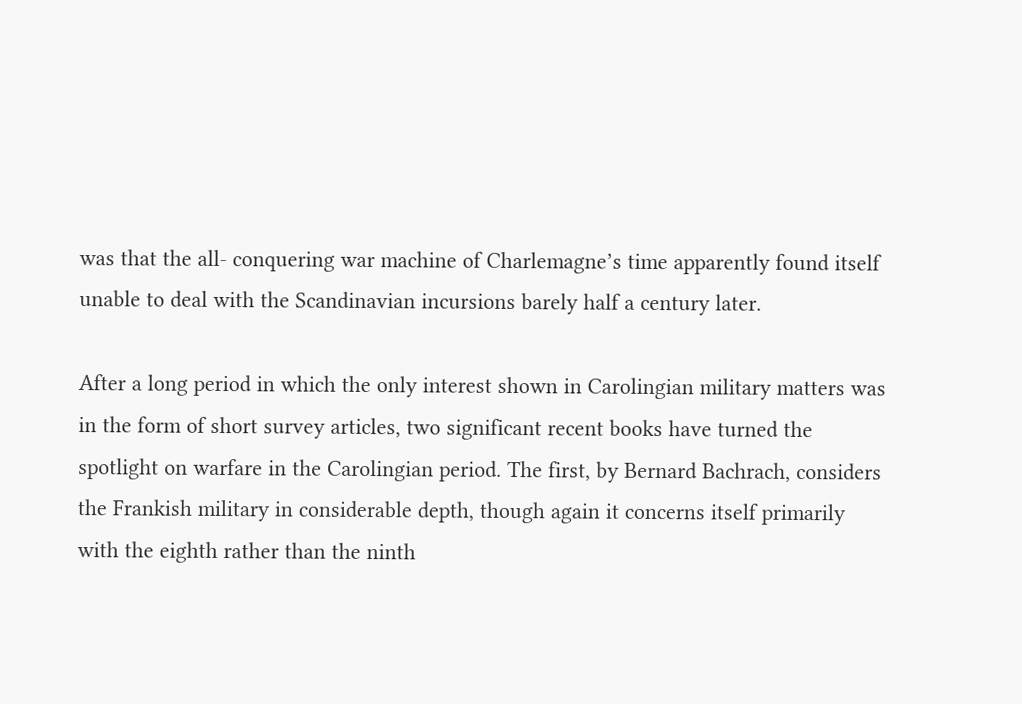was that the all- conquering war machine of Charlemagne’s time apparently found itself unable to deal with the Scandinavian incursions barely half a century later.

After a long period in which the only interest shown in Carolingian military matters was in the form of short survey articles, two significant recent books have turned the spotlight on warfare in the Carolingian period. The first, by Bernard Bachrach, considers the Frankish military in considerable depth, though again it concerns itself primarily with the eighth rather than the ninth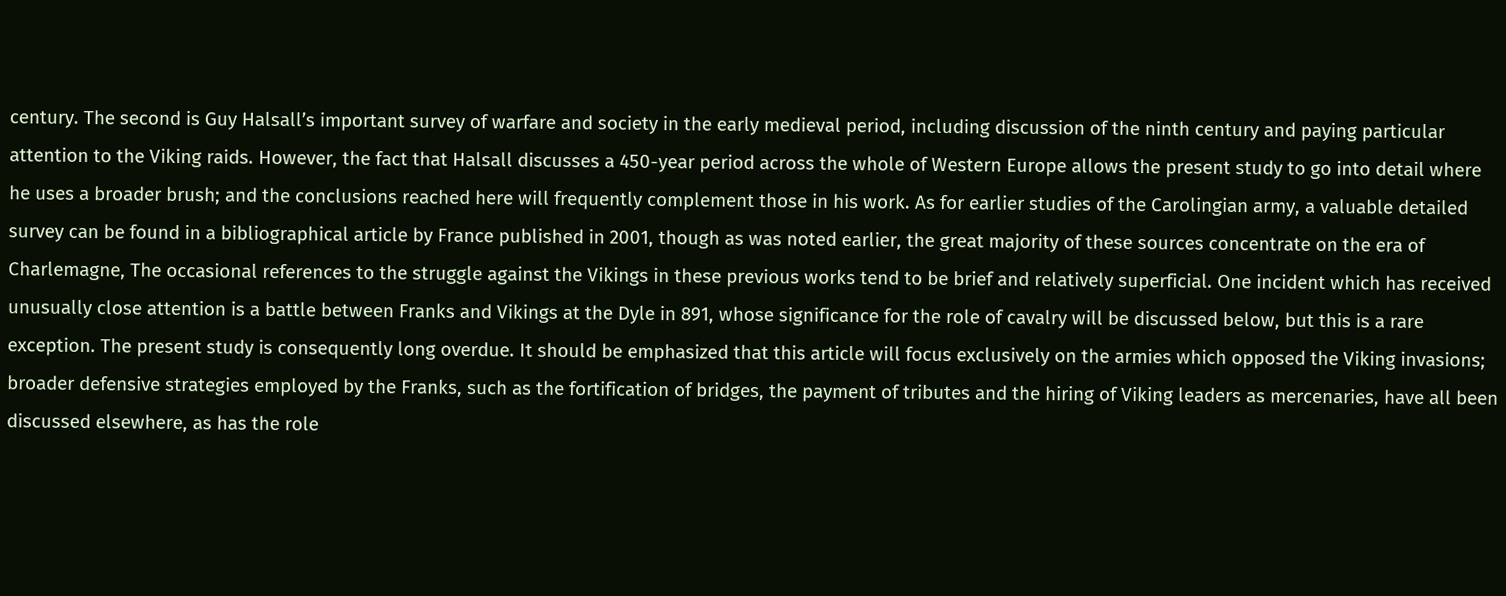century. The second is Guy Halsall’s important survey of warfare and society in the early medieval period, including discussion of the ninth century and paying particular attention to the Viking raids. However, the fact that Halsall discusses a 450-year period across the whole of Western Europe allows the present study to go into detail where he uses a broader brush; and the conclusions reached here will frequently complement those in his work. As for earlier studies of the Carolingian army, a valuable detailed survey can be found in a bibliographical article by France published in 2001, though as was noted earlier, the great majority of these sources concentrate on the era of Charlemagne, The occasional references to the struggle against the Vikings in these previous works tend to be brief and relatively superficial. One incident which has received unusually close attention is a battle between Franks and Vikings at the Dyle in 891, whose significance for the role of cavalry will be discussed below, but this is a rare exception. The present study is consequently long overdue. It should be emphasized that this article will focus exclusively on the armies which opposed the Viking invasions; broader defensive strategies employed by the Franks, such as the fortification of bridges, the payment of tributes and the hiring of Viking leaders as mercenaries, have all been discussed elsewhere, as has the role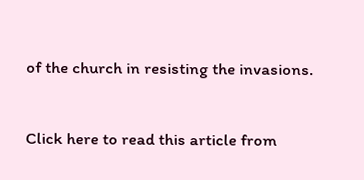of the church in resisting the invasions.


Click here to read this article from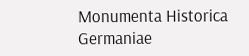Monumenta Historica Germaniae